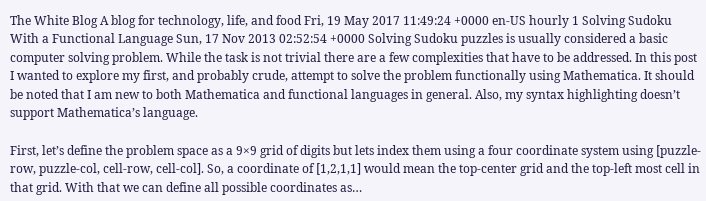The White Blog A blog for technology, life, and food Fri, 19 May 2017 11:49:24 +0000 en-US hourly 1 Solving Sudoku With a Functional Language Sun, 17 Nov 2013 02:52:54 +0000 Solving Sudoku puzzles is usually considered a basic computer solving problem. While the task is not trivial there are a few complexities that have to be addressed. In this post I wanted to explore my first, and probably crude, attempt to solve the problem functionally using Mathematica. It should be noted that I am new to both Mathematica and functional languages in general. Also, my syntax highlighting doesn’t support Mathematica’s language.

First, let’s define the problem space as a 9×9 grid of digits but lets index them using a four coordinate system using [puzzle-row, puzzle-col, cell-row, cell-col]. So, a coordinate of [1,2,1,1] would mean the top-center grid and the top-left most cell in that grid. With that we can define all possible coordinates as…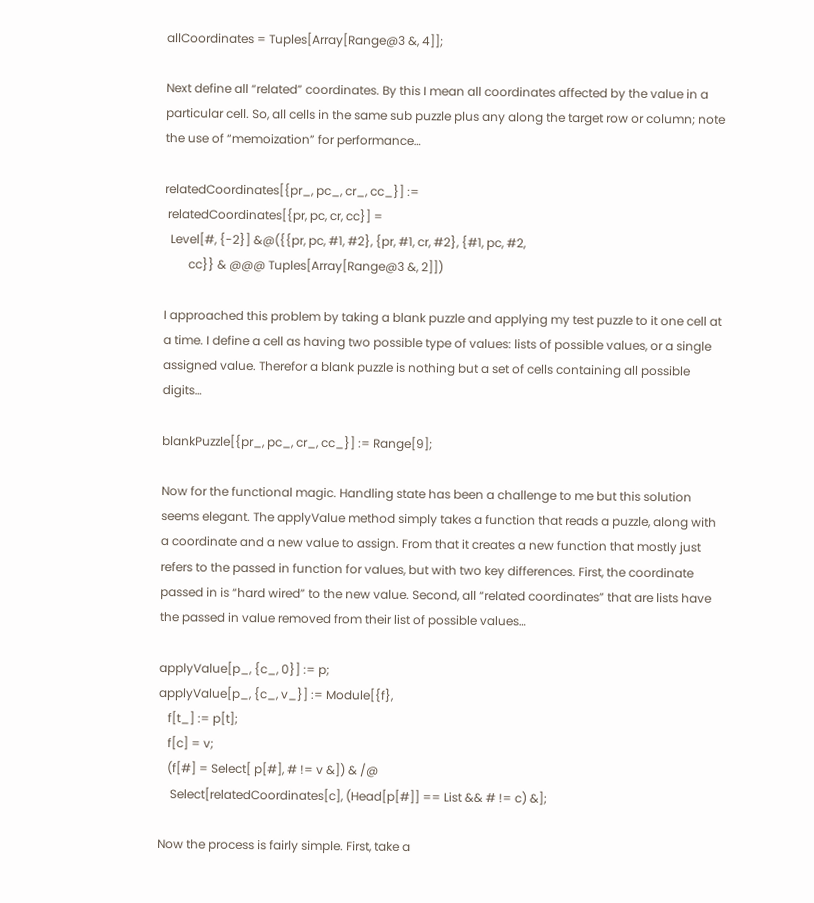allCoordinates = Tuples[Array[Range@3 &, 4]];

Next define all “related” coordinates. By this I mean all coordinates affected by the value in a particular cell. So, all cells in the same sub puzzle plus any along the target row or column; note the use of “memoization” for performance…

relatedCoordinates[{pr_, pc_, cr_, cc_}] :=
 relatedCoordinates[{pr, pc, cr, cc}] =
  Level[#, {-2}] &@({{pr, pc, #1, #2}, {pr, #1, cr, #2}, {#1, pc, #2,
        cc}} & @@@ Tuples[Array[Range@3 &, 2]])

I approached this problem by taking a blank puzzle and applying my test puzzle to it one cell at a time. I define a cell as having two possible type of values: lists of possible values, or a single assigned value. Therefor a blank puzzle is nothing but a set of cells containing all possible digits…

blankPuzzle[{pr_, pc_, cr_, cc_}] := Range[9];

Now for the functional magic. Handling state has been a challenge to me but this solution seems elegant. The applyValue method simply takes a function that reads a puzzle, along with a coordinate and a new value to assign. From that it creates a new function that mostly just refers to the passed in function for values, but with two key differences. First, the coordinate passed in is “hard wired” to the new value. Second, all “related coordinates” that are lists have the passed in value removed from their list of possible values…

applyValue[p_, {c_, 0}] := p;
applyValue[p_, {c_, v_}] := Module[{f},
   f[t_] := p[t];
   f[c] = v;
   (f[#] = Select[ p[#], # != v &]) & /@
    Select[relatedCoordinates[c], (Head[p[#]] == List && # != c) &];

Now the process is fairly simple. First, take a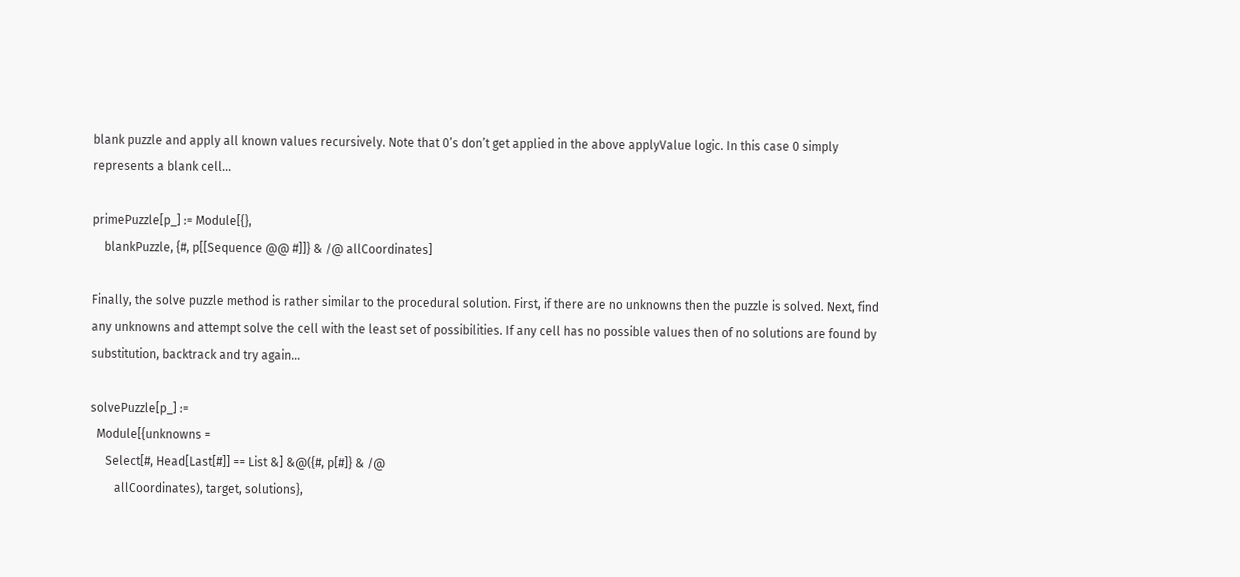blank puzzle and apply all known values recursively. Note that 0’s don’t get applied in the above applyValue logic. In this case 0 simply represents a blank cell…

primePuzzle[p_] := Module[{},
    blankPuzzle, {#, p[[Sequence @@ #]]} & /@ allCoordinates]

Finally, the solve puzzle method is rather similar to the procedural solution. First, if there are no unknowns then the puzzle is solved. Next, find any unknowns and attempt solve the cell with the least set of possibilities. If any cell has no possible values then of no solutions are found by substitution, backtrack and try again…

solvePuzzle[p_] :=
  Module[{unknowns =
     Select[#, Head[Last[#]] == List &] &@({#, p[#]} & /@
        allCoordinates), target, solutions},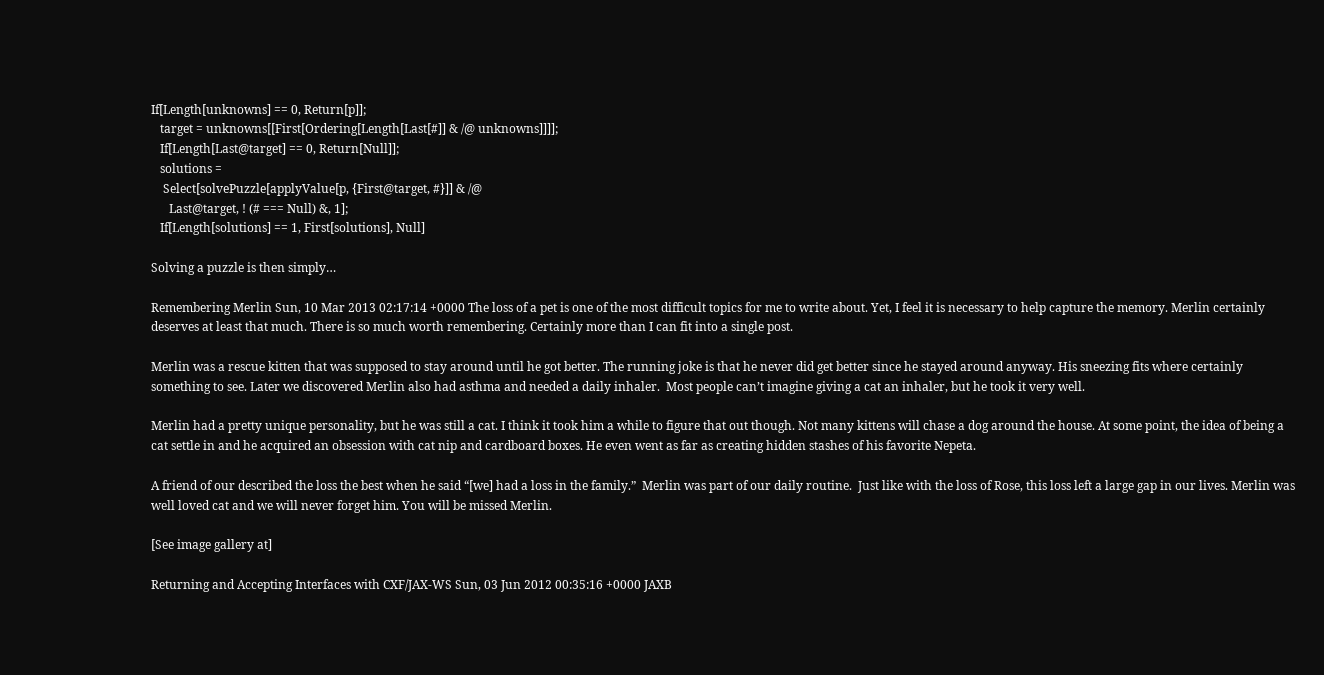If[Length[unknowns] == 0, Return[p]];
   target = unknowns[[First[Ordering[Length[Last[#]] & /@ unknowns]]]];
   If[Length[Last@target] == 0, Return[Null]];
   solutions =
    Select[solvePuzzle[applyValue[p, {First@target, #}]] & /@
      Last@target, ! (# === Null) &, 1];
   If[Length[solutions] == 1, First[solutions], Null]

Solving a puzzle is then simply…

Remembering Merlin Sun, 10 Mar 2013 02:17:14 +0000 The loss of a pet is one of the most difficult topics for me to write about. Yet, I feel it is necessary to help capture the memory. Merlin certainly deserves at least that much. There is so much worth remembering. Certainly more than I can fit into a single post.

Merlin was a rescue kitten that was supposed to stay around until he got better. The running joke is that he never did get better since he stayed around anyway. His sneezing fits where certainly something to see. Later we discovered Merlin also had asthma and needed a daily inhaler.  Most people can’t imagine giving a cat an inhaler, but he took it very well.

Merlin had a pretty unique personality, but he was still a cat. I think it took him a while to figure that out though. Not many kittens will chase a dog around the house. At some point, the idea of being a cat settle in and he acquired an obsession with cat nip and cardboard boxes. He even went as far as creating hidden stashes of his favorite Nepeta.

A friend of our described the loss the best when he said “[we] had a loss in the family.”  Merlin was part of our daily routine.  Just like with the loss of Rose, this loss left a large gap in our lives. Merlin was well loved cat and we will never forget him. You will be missed Merlin.

[See image gallery at]

Returning and Accepting Interfaces with CXF/JAX-WS Sun, 03 Jun 2012 00:35:16 +0000 JAXB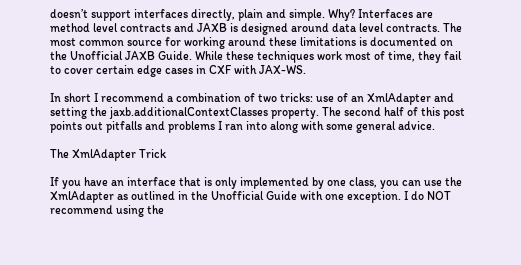doesn’t support interfaces directly, plain and simple. Why? Interfaces are method level contracts and JAXB is designed around data level contracts. The most common source for working around these limitations is documented on the Unofficial JAXB Guide. While these techniques work most of time, they fail to cover certain edge cases in CXF with JAX-WS.

In short I recommend a combination of two tricks: use of an XmlAdapter and setting the jaxb.additionalContextClasses property. The second half of this post points out pitfalls and problems I ran into along with some general advice.

The XmlAdapter Trick

If you have an interface that is only implemented by one class, you can use the XmlAdapter as outlined in the Unofficial Guide with one exception. I do NOT recommend using the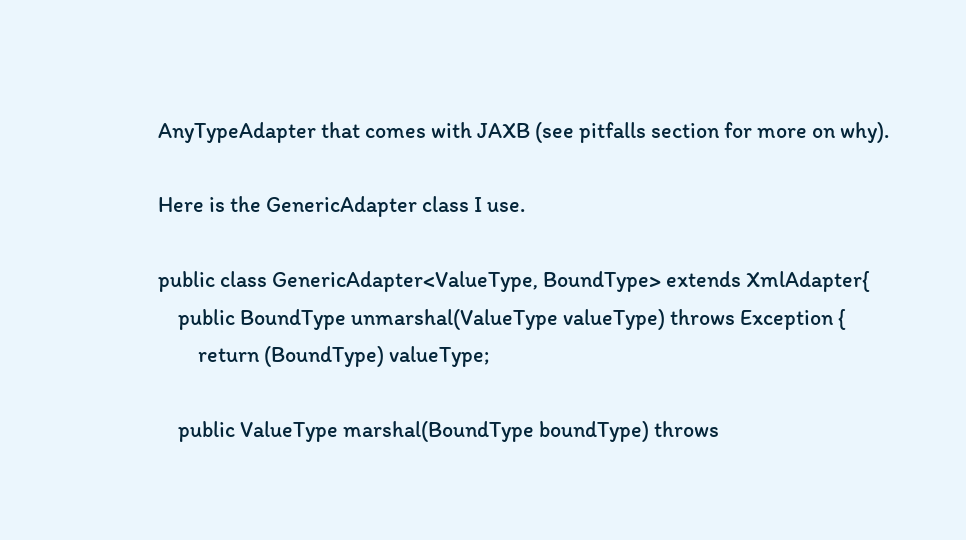AnyTypeAdapter that comes with JAXB (see pitfalls section for more on why).

Here is the GenericAdapter class I use.

public class GenericAdapter<ValueType, BoundType> extends XmlAdapter{
    public BoundType unmarshal(ValueType valueType) throws Exception {
        return (BoundType) valueType;

    public ValueType marshal(BoundType boundType) throws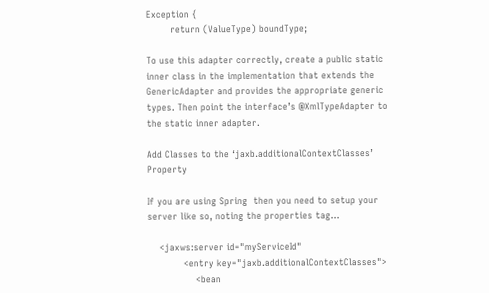Exception {
        return (ValueType) boundType;

To use this adapter correctly, create a public static inner class in the implementation that extends the GenericAdapter and provides the appropriate generic types. Then point the interface’s @XmlTypeAdapter to the static inner adapter.

Add Classes to the ‘jaxb.additionalContextClasses’ Property

If you are using Spring  then you need to setup your server like so, noting the properties tag…

    <jaxws:server id="myServiceId"
            <entry key="jaxb.additionalContextClasses">
                <bean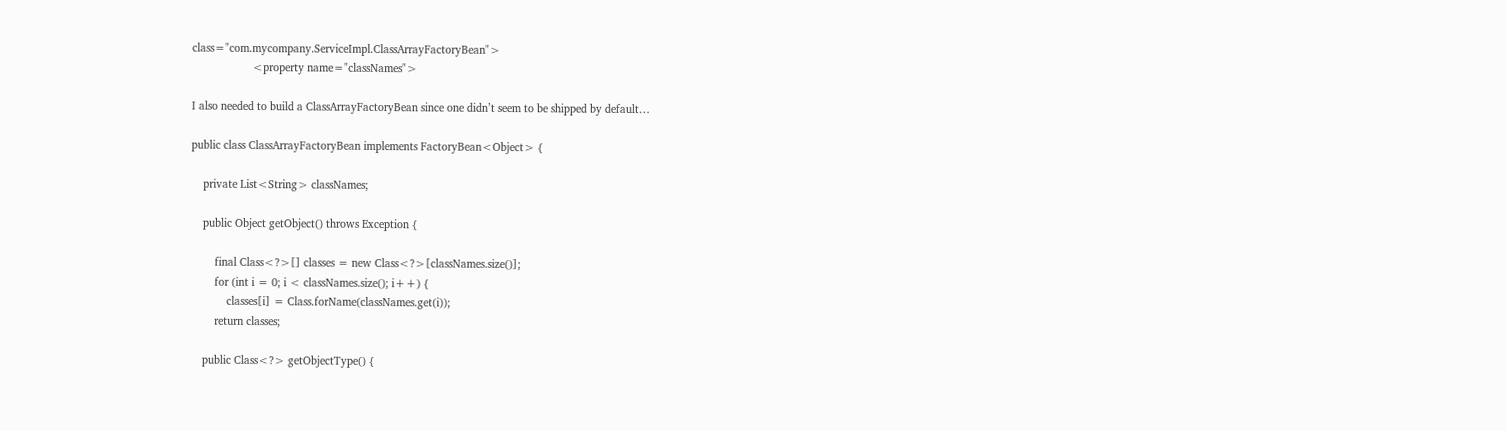class="com.mycompany.ServiceImpl.ClassArrayFactoryBean">
                    <property name="classNames">

I also needed to build a ClassArrayFactoryBean since one didn’t seem to be shipped by default…

public class ClassArrayFactoryBean implements FactoryBean<Object> {

    private List<String> classNames;

    public Object getObject() throws Exception {

        final Class<?>[] classes = new Class<?>[classNames.size()];
        for (int i = 0; i < classNames.size(); i++) {
            classes[i] = Class.forName(classNames.get(i));
        return classes;

    public Class<?> getObjectType() {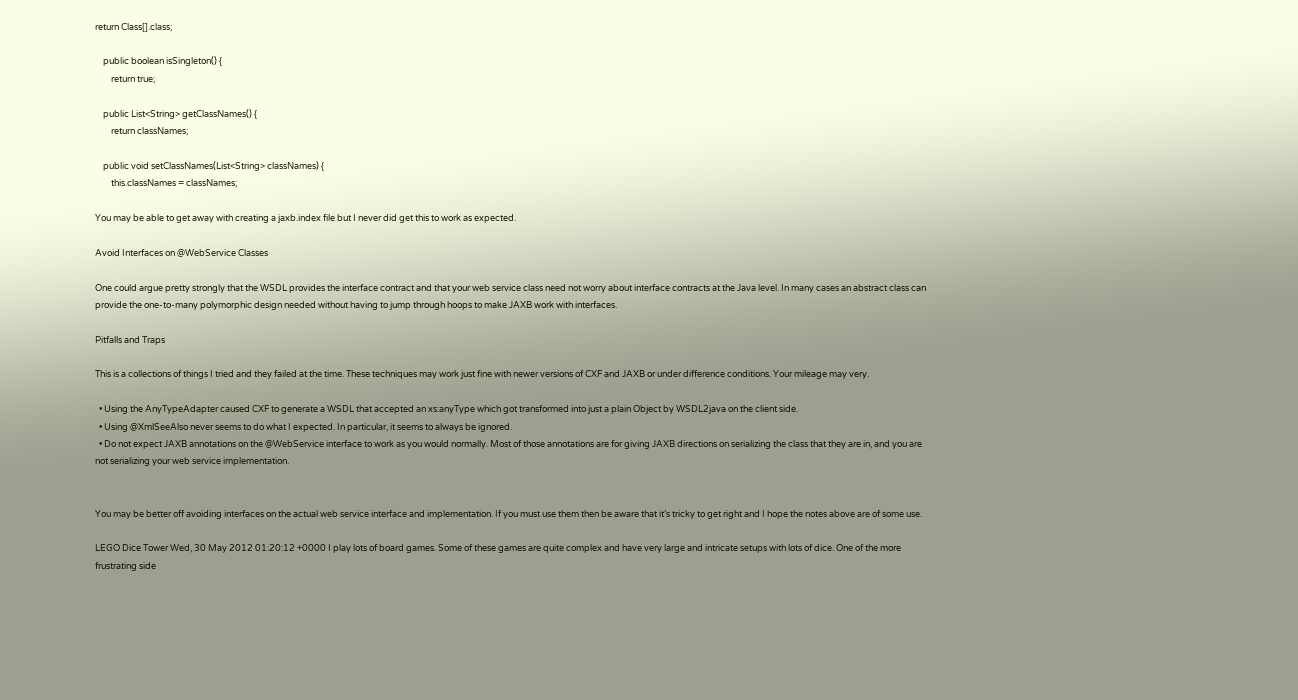return Class[].class;

    public boolean isSingleton() {
        return true;

    public List<String> getClassNames() {
        return classNames;

    public void setClassNames(List<String> classNames) {
        this.classNames = classNames;

You may be able to get away with creating a jaxb.index file but I never did get this to work as expected.

Avoid Interfaces on @WebService Classes

One could argue pretty strongly that the WSDL provides the interface contract and that your web service class need not worry about interface contracts at the Java level. In many cases an abstract class can provide the one-to-many polymorphic design needed without having to jump through hoops to make JAXB work with interfaces.

Pitfalls and Traps

This is a collections of things I tried and they failed at the time. These techniques may work just fine with newer versions of CXF and JAXB or under difference conditions. Your mileage may very.

  • Using the AnyTypeAdapter caused CXF to generate a WSDL that accepted an xs:anyType which got transformed into just a plain Object by WSDL2java on the client side.
  • Using @XmlSeeAlso never seems to do what I expected. In particular, it seems to always be ignored.
  • Do not expect JAXB annotations on the @WebService interface to work as you would normally. Most of those annotations are for giving JAXB directions on serializing the class that they are in, and you are not serializing your web service implementation.


You may be better off avoiding interfaces on the actual web service interface and implementation. If you must use them then be aware that it’s tricky to get right and I hope the notes above are of some use.

LEGO Dice Tower Wed, 30 May 2012 01:20:12 +0000 I play lots of board games. Some of these games are quite complex and have very large and intricate setups with lots of dice. One of the more frustrating side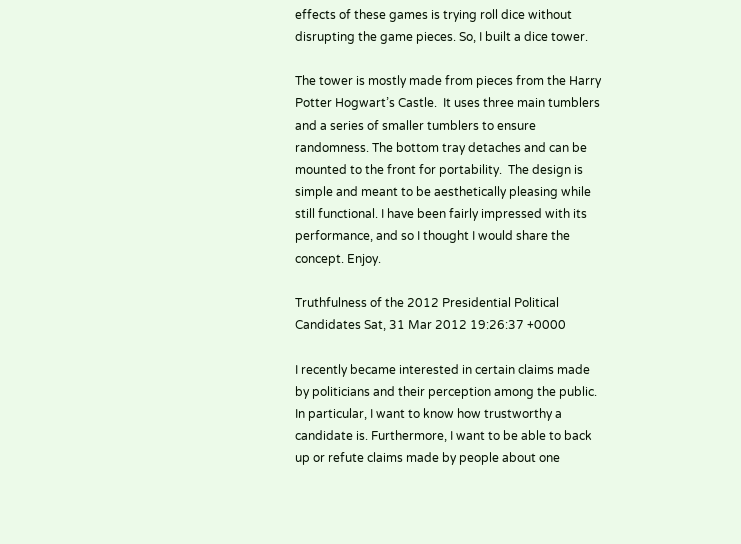effects of these games is trying roll dice without disrupting the game pieces. So, I built a dice tower.

The tower is mostly made from pieces from the Harry Potter Hogwart’s Castle.  It uses three main tumblers and a series of smaller tumblers to ensure randomness. The bottom tray detaches and can be mounted to the front for portability.  The design is simple and meant to be aesthetically pleasing while still functional. I have been fairly impressed with its performance, and so I thought I would share the concept. Enjoy.

Truthfulness of the 2012 Presidential Political Candidates Sat, 31 Mar 2012 19:26:37 +0000

I recently became interested in certain claims made by politicians and their perception among the public. In particular, I want to know how trustworthy a candidate is. Furthermore, I want to be able to back up or refute claims made by people about one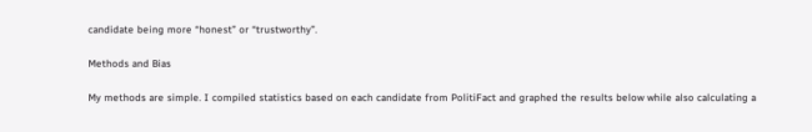candidate being more “honest” or “trustworthy”.

Methods and Bias

My methods are simple. I compiled statistics based on each candidate from PolitiFact and graphed the results below while also calculating a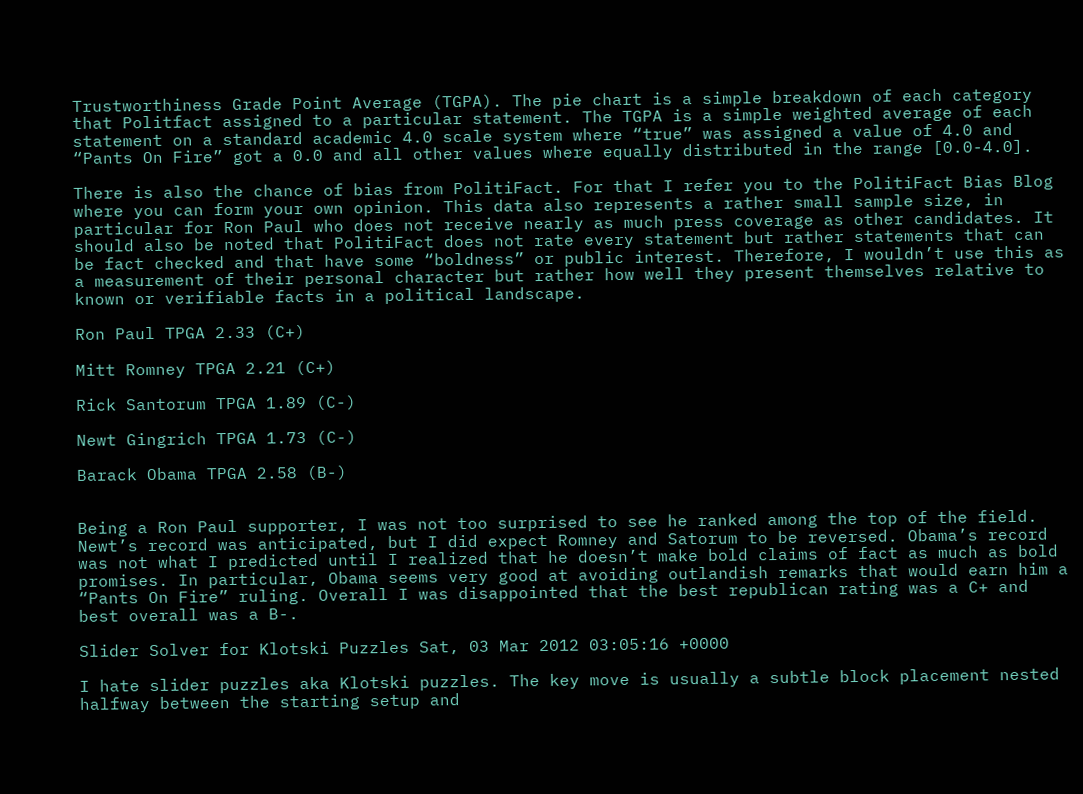Trustworthiness Grade Point Average (TGPA). The pie chart is a simple breakdown of each category that Politfact assigned to a particular statement. The TGPA is a simple weighted average of each statement on a standard academic 4.0 scale system where “true” was assigned a value of 4.0 and “Pants On Fire” got a 0.0 and all other values where equally distributed in the range [0.0-4.0].

There is also the chance of bias from PolitiFact. For that I refer you to the PolitiFact Bias Blog where you can form your own opinion. This data also represents a rather small sample size, in particular for Ron Paul who does not receive nearly as much press coverage as other candidates. It should also be noted that PolitiFact does not rate every statement but rather statements that can be fact checked and that have some “boldness” or public interest. Therefore, I wouldn’t use this as a measurement of their personal character but rather how well they present themselves relative to known or verifiable facts in a political landscape.

Ron Paul TPGA 2.33 (C+)

Mitt Romney TPGA 2.21 (C+)

Rick Santorum TPGA 1.89 (C-)

Newt Gingrich TPGA 1.73 (C-)

Barack Obama TPGA 2.58 (B-)


Being a Ron Paul supporter, I was not too surprised to see he ranked among the top of the field. Newt’s record was anticipated, but I did expect Romney and Satorum to be reversed. Obama’s record was not what I predicted until I realized that he doesn’t make bold claims of fact as much as bold promises. In particular, Obama seems very good at avoiding outlandish remarks that would earn him a “Pants On Fire” ruling. Overall I was disappointed that the best republican rating was a C+ and best overall was a B-.

Slider Solver for Klotski Puzzles Sat, 03 Mar 2012 03:05:16 +0000

I hate slider puzzles aka Klotski puzzles. The key move is usually a subtle block placement nested halfway between the starting setup and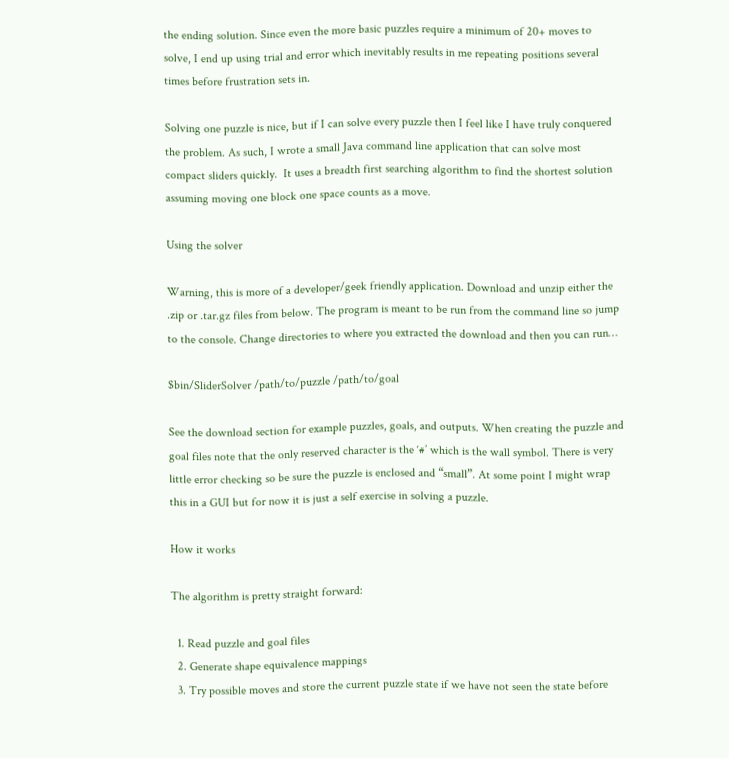the ending solution. Since even the more basic puzzles require a minimum of 20+ moves to solve, I end up using trial and error which inevitably results in me repeating positions several times before frustration sets in.

Solving one puzzle is nice, but if I can solve every puzzle then I feel like I have truly conquered the problem. As such, I wrote a small Java command line application that can solve most compact sliders quickly.  It uses a breadth first searching algorithm to find the shortest solution assuming moving one block one space counts as a move.

Using the solver

Warning, this is more of a developer/geek friendly application. Download and unzip either the .zip or .tar.gz files from below. The program is meant to be run from the command line so jump to the console. Change directories to where you extracted the download and then you can run…

$bin/SliderSolver /path/to/puzzle /path/to/goal

See the download section for example puzzles, goals, and outputs. When creating the puzzle and goal files note that the only reserved character is the ‘#’ which is the wall symbol. There is very little error checking so be sure the puzzle is enclosed and “small”. At some point I might wrap this in a GUI but for now it is just a self exercise in solving a puzzle.

How it works

The algorithm is pretty straight forward:

  1. Read puzzle and goal files
  2. Generate shape equivalence mappings
  3. Try possible moves and store the current puzzle state if we have not seen the state before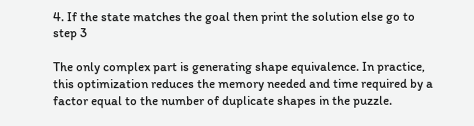4. If the state matches the goal then print the solution else go to step 3

The only complex part is generating shape equivalence. In practice, this optimization reduces the memory needed and time required by a factor equal to the number of duplicate shapes in the puzzle.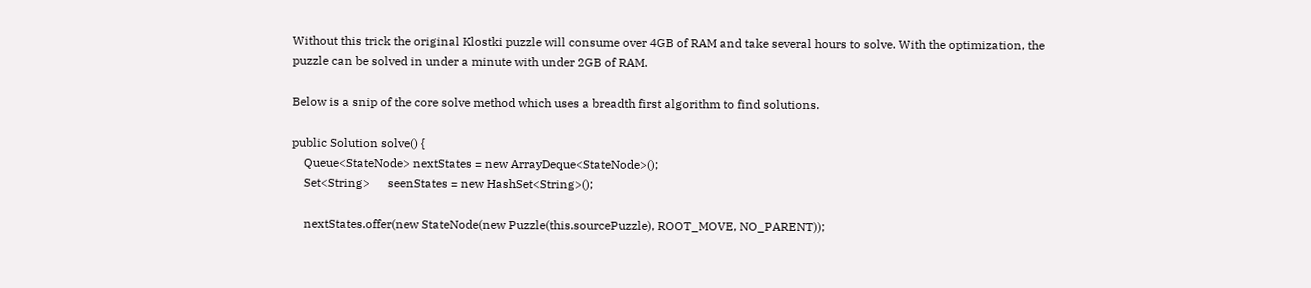Without this trick the original Klostki puzzle will consume over 4GB of RAM and take several hours to solve. With the optimization, the puzzle can be solved in under a minute with under 2GB of RAM.

Below is a snip of the core solve method which uses a breadth first algorithm to find solutions.

public Solution solve() {
    Queue<StateNode> nextStates = new ArrayDeque<StateNode>();
    Set<String>      seenStates = new HashSet<String>();

    nextStates.offer(new StateNode(new Puzzle(this.sourcePuzzle), ROOT_MOVE, NO_PARENT));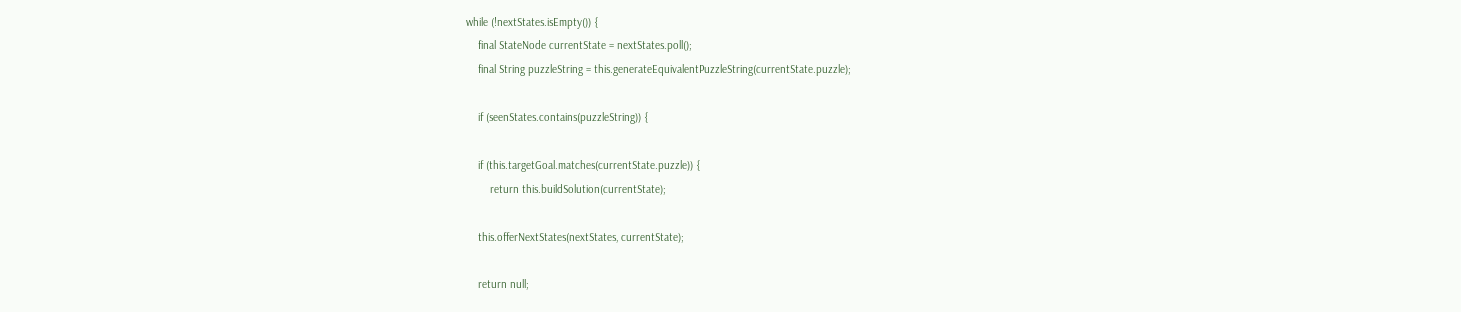while (!nextStates.isEmpty()) {
    final StateNode currentState = nextStates.poll();
    final String puzzleString = this.generateEquivalentPuzzleString(currentState.puzzle);

    if (seenStates.contains(puzzleString)) {

    if (this.targetGoal.matches(currentState.puzzle)) {
        return this.buildSolution(currentState);

    this.offerNextStates(nextStates, currentState);

    return null;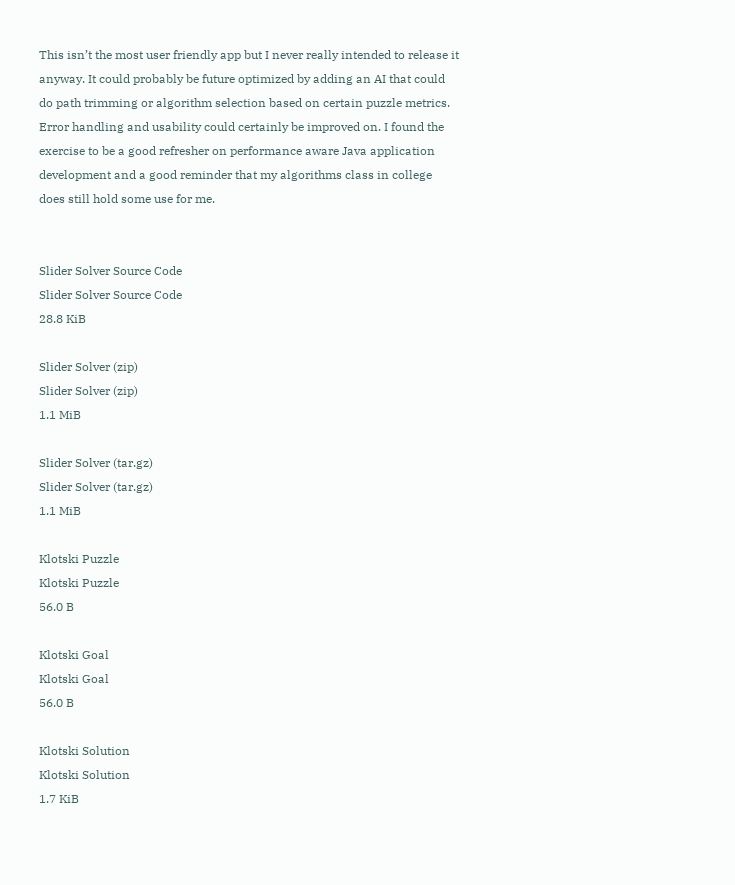This isn’t the most user friendly app but I never really intended to release it anyway. It could probably be future optimized by adding an AI that could do path trimming or algorithm selection based on certain puzzle metrics. Error handling and usability could certainly be improved on. I found the exercise to be a good refresher on performance aware Java application development and a good reminder that my algorithms class in college does still hold some use for me.


Slider Solver Source Code
Slider Solver Source Code
28.8 KiB

Slider Solver (zip)
Slider Solver (zip)
1.1 MiB

Slider Solver (tar.gz)
Slider Solver (tar.gz)
1.1 MiB

Klotski Puzzle
Klotski Puzzle
56.0 B

Klotski Goal
Klotski Goal
56.0 B

Klotski Solution
Klotski Solution
1.7 KiB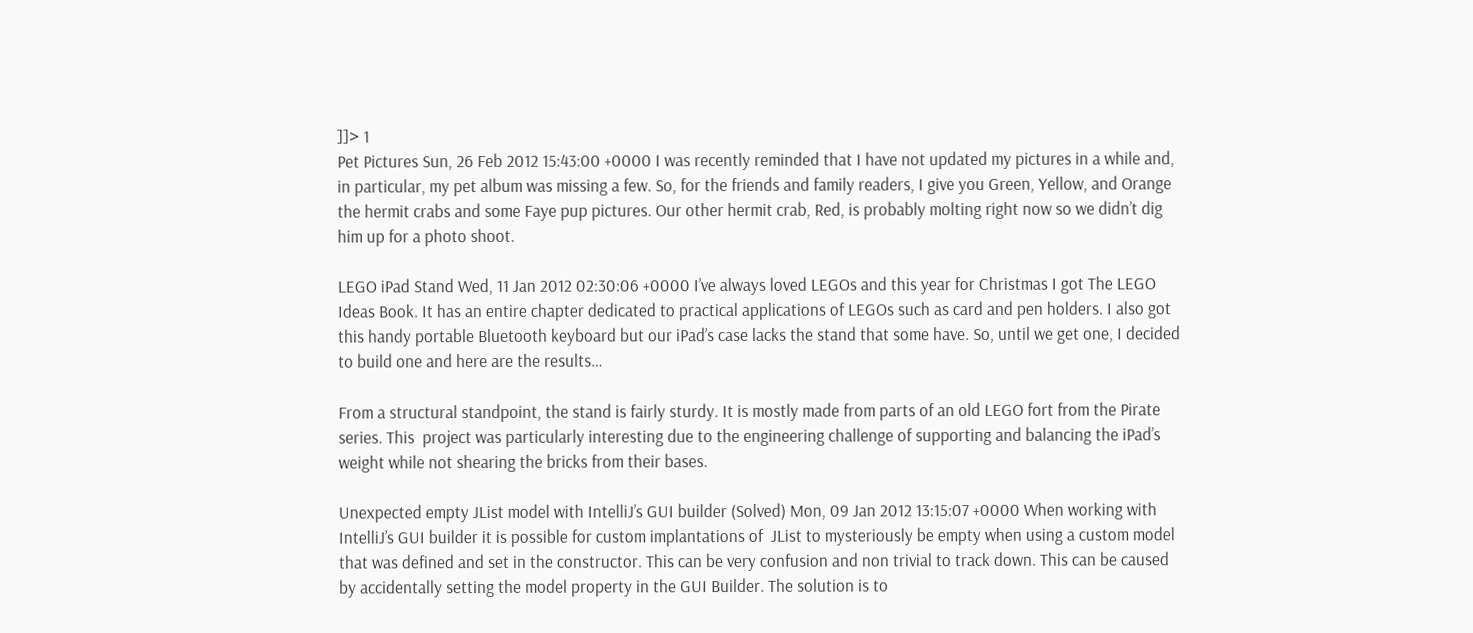]]> 1
Pet Pictures Sun, 26 Feb 2012 15:43:00 +0000 I was recently reminded that I have not updated my pictures in a while and, in particular, my pet album was missing a few. So, for the friends and family readers, I give you Green, Yellow, and Orange the hermit crabs and some Faye pup pictures. Our other hermit crab, Red, is probably molting right now so we didn’t dig him up for a photo shoot.

LEGO iPad Stand Wed, 11 Jan 2012 02:30:06 +0000 I’ve always loved LEGOs and this year for Christmas I got The LEGO Ideas Book. It has an entire chapter dedicated to practical applications of LEGOs such as card and pen holders. I also got this handy portable Bluetooth keyboard but our iPad’s case lacks the stand that some have. So, until we get one, I decided to build one and here are the results…

From a structural standpoint, the stand is fairly sturdy. It is mostly made from parts of an old LEGO fort from the Pirate series. This  project was particularly interesting due to the engineering challenge of supporting and balancing the iPad’s weight while not shearing the bricks from their bases.

Unexpected empty JList model with IntelliJ’s GUI builder (Solved) Mon, 09 Jan 2012 13:15:07 +0000 When working with IntelliJ’s GUI builder it is possible for custom implantations of  JList to mysteriously be empty when using a custom model that was defined and set in the constructor. This can be very confusion and non trivial to track down. This can be caused by accidentally setting the model property in the GUI Builder. The solution is to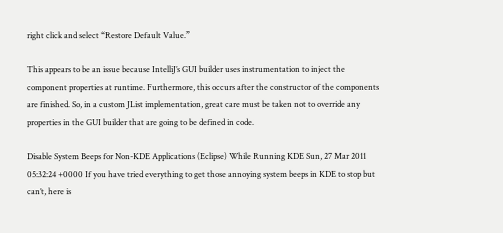right click and select “Restore Default Value.”

This appears to be an issue because IntelliJ’s GUI builder uses instrumentation to inject the component properties at runtime. Furthermore, this occurs after the constructor of the components are finished. So, in a custom JList implementation, great care must be taken not to override any properties in the GUI builder that are going to be defined in code.

Disable System Beeps for Non-KDE Applications (Eclipse) While Running KDE Sun, 27 Mar 2011 05:32:24 +0000 If you have tried everything to get those annoying system beeps in KDE to stop but can’t, here is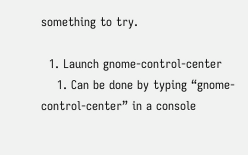something to try.

  1. Launch gnome-control-center
    1. Can be done by typing “gnome-control-center” in a console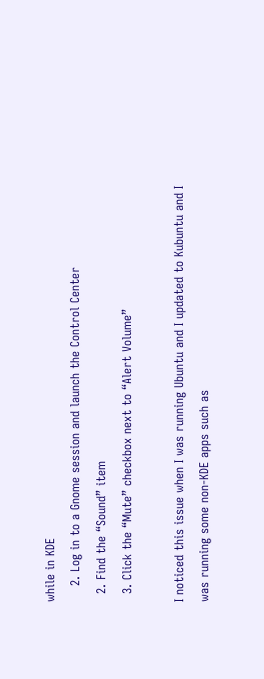while in KDE
    2. Log in to a Gnome session and launch the Control Center
  2. Find the “Sound” item
  3. Click the “Mute” checkbox next to “Alert Volume”

I noticed this issue when I was running Ubuntu and I updated to Kubuntu and I was running some non-KDE apps such as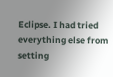Eclipse. I had tried everything else from setting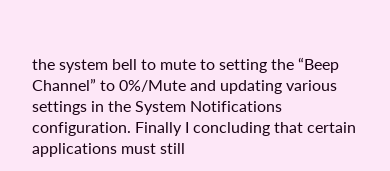the system bell to mute to setting the “Beep Channel” to 0%/Mute and updating various settings in the System Notifications configuration. Finally I concluding that certain applications must still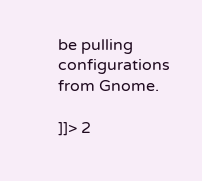be pulling configurations from Gnome.

]]> 2